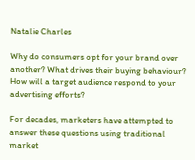Natalie Charles

Why do consumers opt for your brand over another? What drives their buying behaviour? How will a target audience respond to your advertising efforts?

For decades, marketers have attempted to answer these questions using traditional market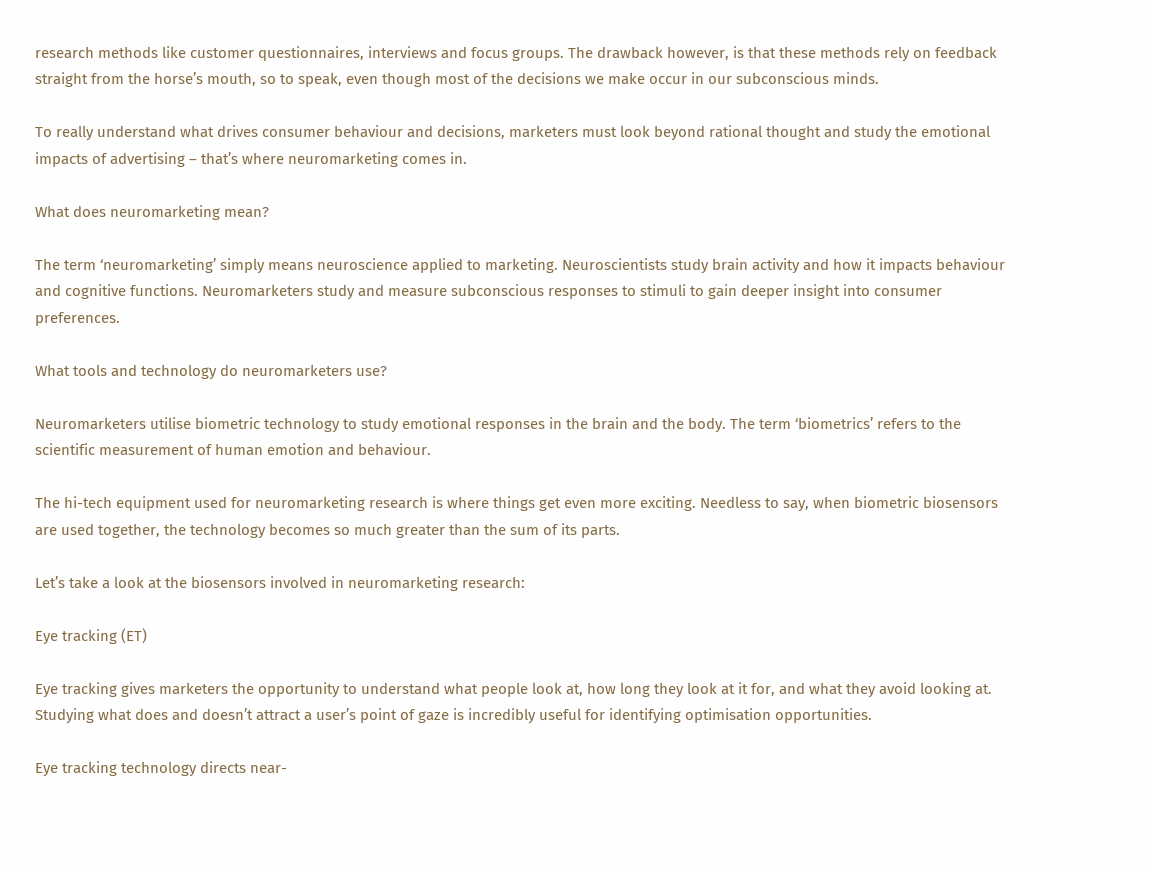research methods like customer questionnaires, interviews and focus groups. The drawback however, is that these methods rely on feedback straight from the horse’s mouth, so to speak, even though most of the decisions we make occur in our subconscious minds.

To really understand what drives consumer behaviour and decisions, marketers must look beyond rational thought and study the emotional impacts of advertising – that’s where neuromarketing comes in.

What does neuromarketing mean?

The term ‘neuromarketing’ simply means neuroscience applied to marketing. Neuroscientists study brain activity and how it impacts behaviour and cognitive functions. Neuromarketers study and measure subconscious responses to stimuli to gain deeper insight into consumer preferences.

What tools and technology do neuromarketers use?

Neuromarketers utilise biometric technology to study emotional responses in the brain and the body. The term ‘biometrics’ refers to the scientific measurement of human emotion and behaviour.

The hi-tech equipment used for neuromarketing research is where things get even more exciting. Needless to say, when biometric biosensors are used together, the technology becomes so much greater than the sum of its parts.

Let’s take a look at the biosensors involved in neuromarketing research:

Eye tracking (ET)

Eye tracking gives marketers the opportunity to understand what people look at, how long they look at it for, and what they avoid looking at. Studying what does and doesn’t attract a user’s point of gaze is incredibly useful for identifying optimisation opportunities.

Eye tracking technology directs near-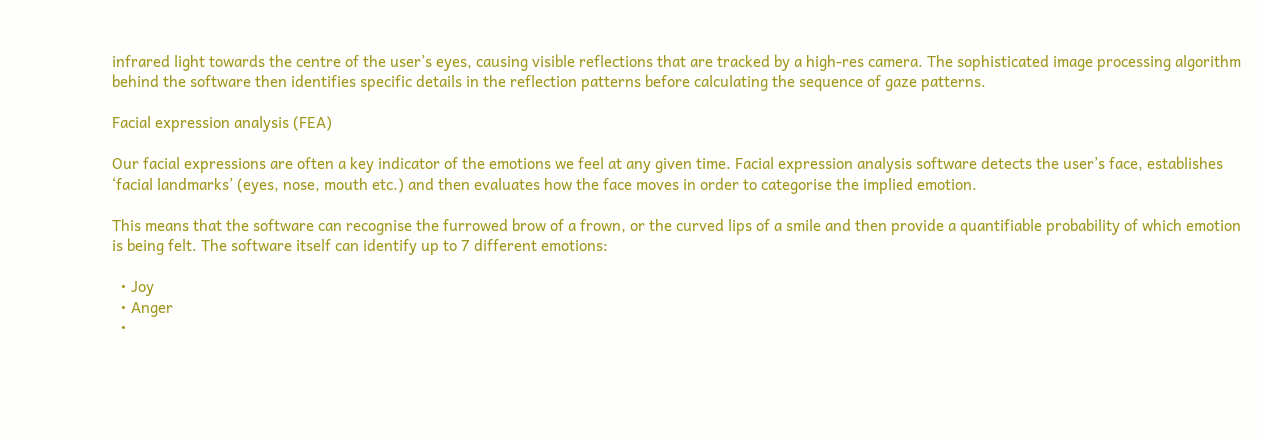infrared light towards the centre of the user’s eyes, causing visible reflections that are tracked by a high-res camera. The sophisticated image processing algorithm behind the software then identifies specific details in the reflection patterns before calculating the sequence of gaze patterns.

Facial expression analysis (FEA)

Our facial expressions are often a key indicator of the emotions we feel at any given time. Facial expression analysis software detects the user’s face, establishes ‘facial landmarks’ (eyes, nose, mouth etc.) and then evaluates how the face moves in order to categorise the implied emotion.

This means that the software can recognise the furrowed brow of a frown, or the curved lips of a smile and then provide a quantifiable probability of which emotion is being felt. The software itself can identify up to 7 different emotions:

  • Joy
  • Anger
  •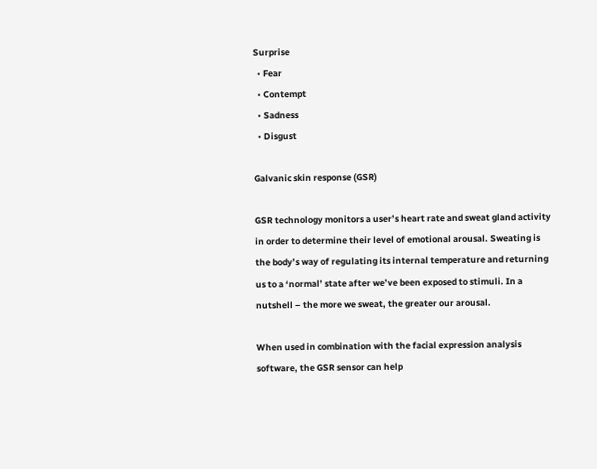Surprise
  • Fear
  • Contempt
  • Sadness
  • Disgust

Galvanic skin response (GSR)

GSR technology monitors a user’s heart rate and sweat gland activity in order to determine their level of emotional arousal. Sweating is the body’s way of regulating its internal temperature and returning us to a ‘normal’ state after we’ve been exposed to stimuli. In a nutshell – the more we sweat, the greater our arousal.

When used in combination with the facial expression analysis software, the GSR sensor can help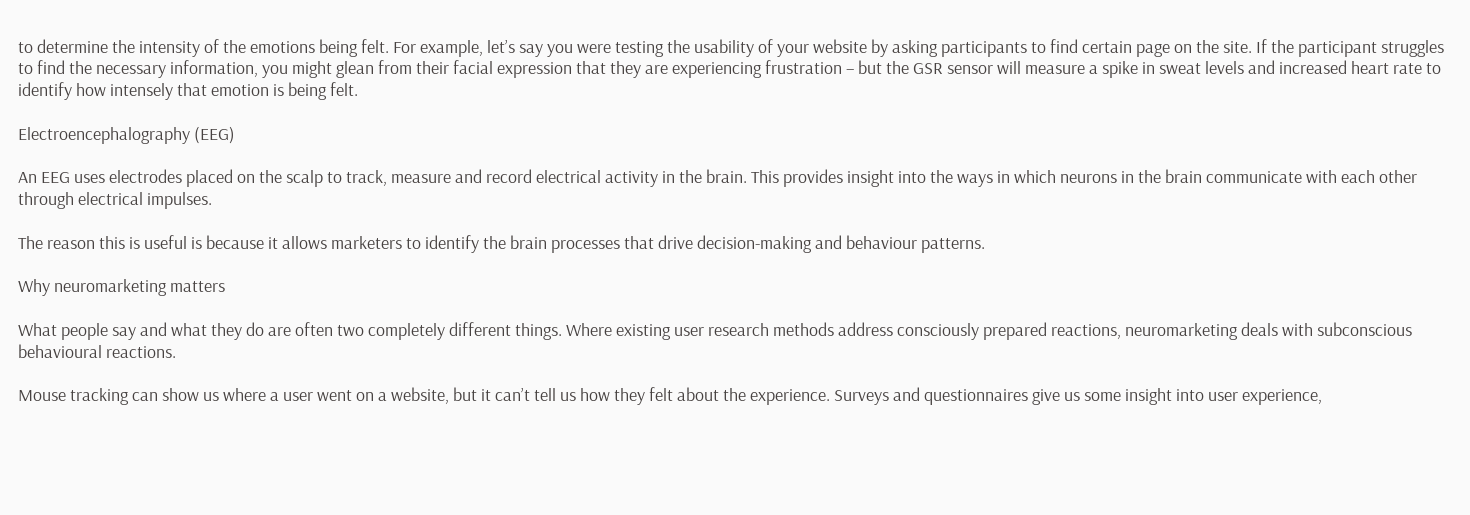to determine the intensity of the emotions being felt. For example, let’s say you were testing the usability of your website by asking participants to find certain page on the site. If the participant struggles to find the necessary information, you might glean from their facial expression that they are experiencing frustration – but the GSR sensor will measure a spike in sweat levels and increased heart rate to identify how intensely that emotion is being felt.

Electroencephalography (EEG)

An EEG uses electrodes placed on the scalp to track, measure and record electrical activity in the brain. This provides insight into the ways in which neurons in the brain communicate with each other through electrical impulses.

The reason this is useful is because it allows marketers to identify the brain processes that drive decision-making and behaviour patterns.

Why neuromarketing matters

What people say and what they do are often two completely different things. Where existing user research methods address consciously prepared reactions, neuromarketing deals with subconscious behavioural reactions.

Mouse tracking can show us where a user went on a website, but it can’t tell us how they felt about the experience. Surveys and questionnaires give us some insight into user experience,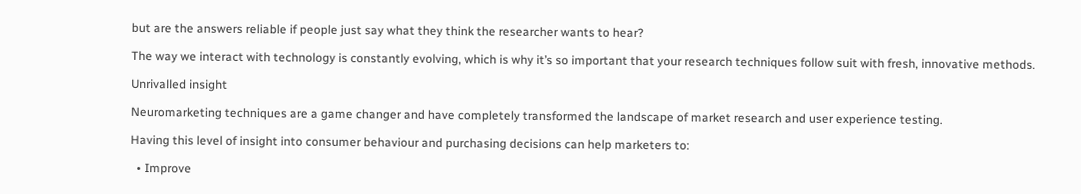but are the answers reliable if people just say what they think the researcher wants to hear?

The way we interact with technology is constantly evolving, which is why it’s so important that your research techniques follow suit with fresh, innovative methods.

Unrivalled insight

Neuromarketing techniques are a game changer and have completely transformed the landscape of market research and user experience testing.

Having this level of insight into consumer behaviour and purchasing decisions can help marketers to:

  • Improve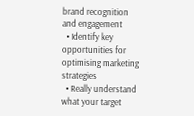brand recognition and engagement
  • Identify key opportunities for optimising marketing strategies
  • Really understand what your target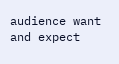audience want and expect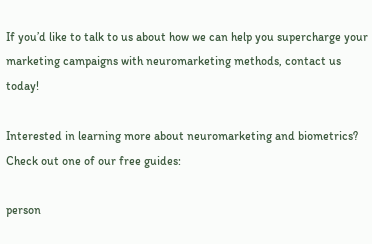If you’d like to talk to us about how we can help you supercharge your marketing campaigns with neuromarketing methods, contact us today!

Interested in learning more about neuromarketing and biometrics? Check out one of our free guides:

person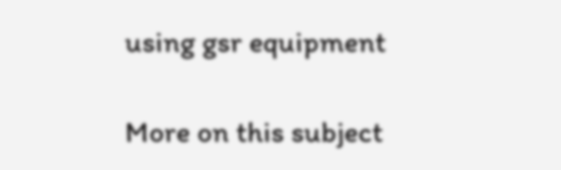using gsr equipment

More on this subject